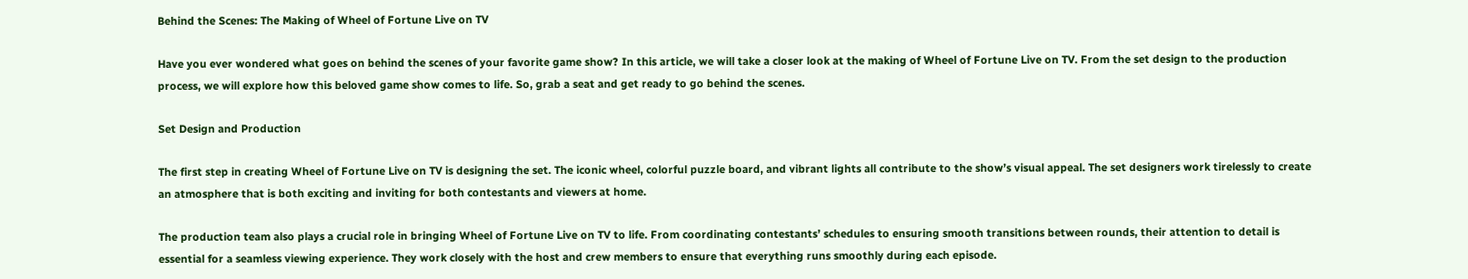Behind the Scenes: The Making of Wheel of Fortune Live on TV

Have you ever wondered what goes on behind the scenes of your favorite game show? In this article, we will take a closer look at the making of Wheel of Fortune Live on TV. From the set design to the production process, we will explore how this beloved game show comes to life. So, grab a seat and get ready to go behind the scenes.

Set Design and Production

The first step in creating Wheel of Fortune Live on TV is designing the set. The iconic wheel, colorful puzzle board, and vibrant lights all contribute to the show’s visual appeal. The set designers work tirelessly to create an atmosphere that is both exciting and inviting for both contestants and viewers at home.

The production team also plays a crucial role in bringing Wheel of Fortune Live on TV to life. From coordinating contestants’ schedules to ensuring smooth transitions between rounds, their attention to detail is essential for a seamless viewing experience. They work closely with the host and crew members to ensure that everything runs smoothly during each episode.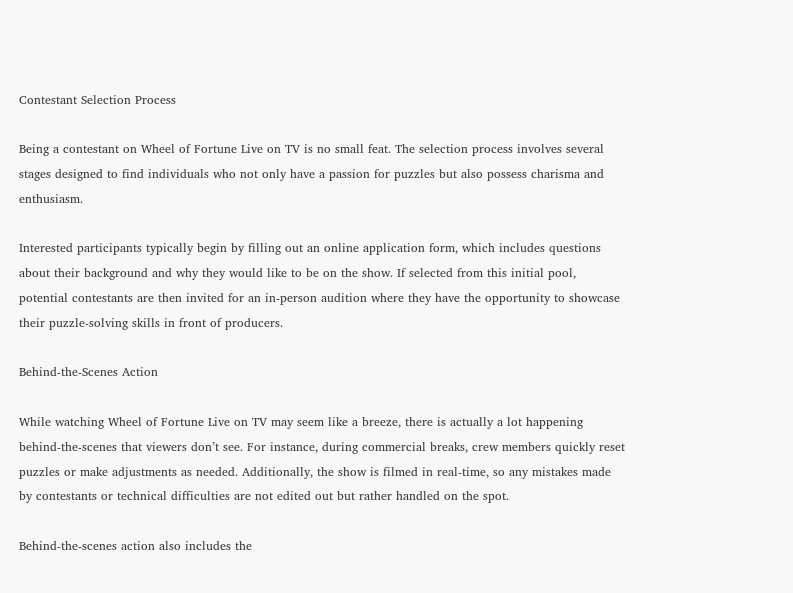Contestant Selection Process

Being a contestant on Wheel of Fortune Live on TV is no small feat. The selection process involves several stages designed to find individuals who not only have a passion for puzzles but also possess charisma and enthusiasm.

Interested participants typically begin by filling out an online application form, which includes questions about their background and why they would like to be on the show. If selected from this initial pool, potential contestants are then invited for an in-person audition where they have the opportunity to showcase their puzzle-solving skills in front of producers.

Behind-the-Scenes Action

While watching Wheel of Fortune Live on TV may seem like a breeze, there is actually a lot happening behind-the-scenes that viewers don’t see. For instance, during commercial breaks, crew members quickly reset puzzles or make adjustments as needed. Additionally, the show is filmed in real-time, so any mistakes made by contestants or technical difficulties are not edited out but rather handled on the spot.

Behind-the-scenes action also includes the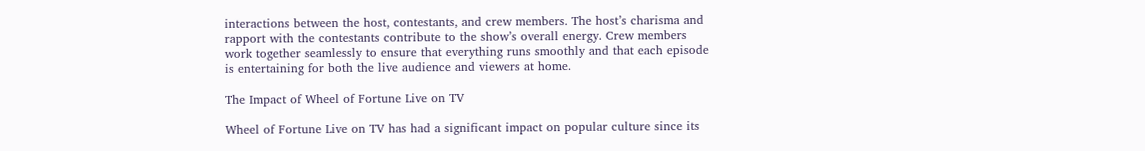interactions between the host, contestants, and crew members. The host’s charisma and rapport with the contestants contribute to the show’s overall energy. Crew members work together seamlessly to ensure that everything runs smoothly and that each episode is entertaining for both the live audience and viewers at home.

The Impact of Wheel of Fortune Live on TV

Wheel of Fortune Live on TV has had a significant impact on popular culture since its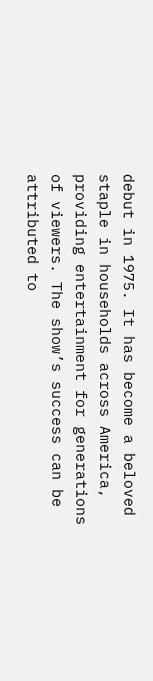debut in 1975. It has become a beloved staple in households across America, providing entertainment for generations of viewers. The show’s success can be attributed to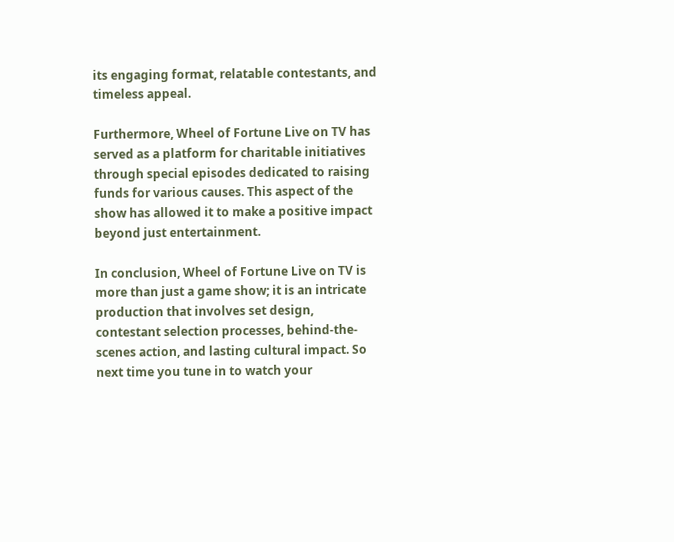its engaging format, relatable contestants, and timeless appeal.

Furthermore, Wheel of Fortune Live on TV has served as a platform for charitable initiatives through special episodes dedicated to raising funds for various causes. This aspect of the show has allowed it to make a positive impact beyond just entertainment.

In conclusion, Wheel of Fortune Live on TV is more than just a game show; it is an intricate production that involves set design, contestant selection processes, behind-the-scenes action, and lasting cultural impact. So next time you tune in to watch your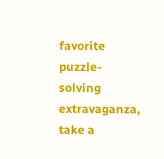favorite puzzle-solving extravaganza, take a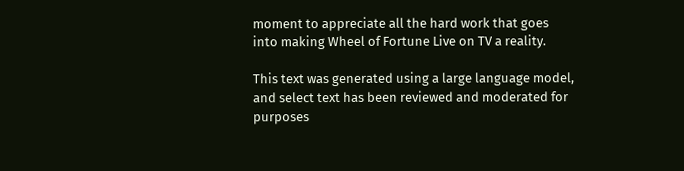moment to appreciate all the hard work that goes into making Wheel of Fortune Live on TV a reality.

This text was generated using a large language model, and select text has been reviewed and moderated for purposes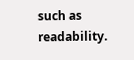such as readability.